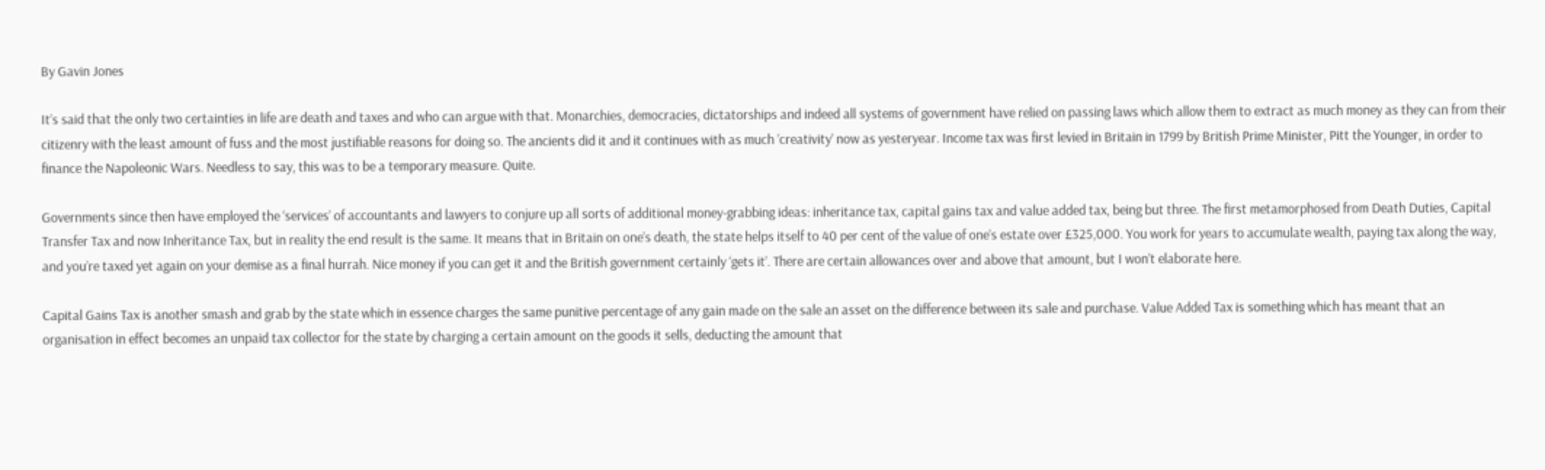By Gavin Jones

It’s said that the only two certainties in life are death and taxes and who can argue with that. Monarchies, democracies, dictatorships and indeed all systems of government have relied on passing laws which allow them to extract as much money as they can from their citizenry with the least amount of fuss and the most justifiable reasons for doing so. The ancients did it and it continues with as much ’creativity’ now as yesteryear. Income tax was first levied in Britain in 1799 by British Prime Minister, Pitt the Younger, in order to finance the Napoleonic Wars. Needless to say, this was to be a temporary measure. Quite.

Governments since then have employed the ‘services’ of accountants and lawyers to conjure up all sorts of additional money-grabbing ideas: inheritance tax, capital gains tax and value added tax, being but three. The first metamorphosed from Death Duties, Capital Transfer Tax and now Inheritance Tax, but in reality the end result is the same. It means that in Britain on one’s death, the state helps itself to 40 per cent of the value of one’s estate over £325,000. You work for years to accumulate wealth, paying tax along the way, and you’re taxed yet again on your demise as a final hurrah. Nice money if you can get it and the British government certainly ‘gets it’. There are certain allowances over and above that amount, but I won’t elaborate here.

Capital Gains Tax is another smash and grab by the state which in essence charges the same punitive percentage of any gain made on the sale an asset on the difference between its sale and purchase. Value Added Tax is something which has meant that an organisation in effect becomes an unpaid tax collector for the state by charging a certain amount on the goods it sells, deducting the amount that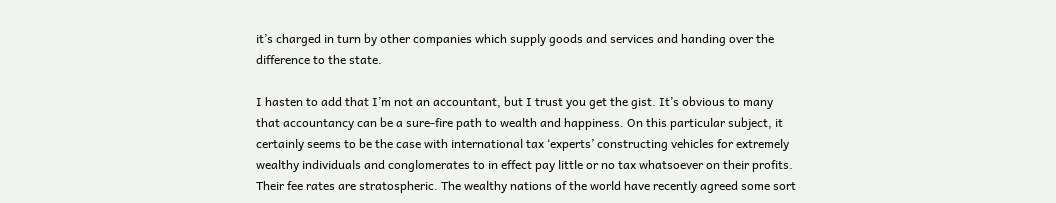it’s charged in turn by other companies which supply goods and services and handing over the difference to the state.

I hasten to add that I’m not an accountant, but I trust you get the gist. It’s obvious to many that accountancy can be a sure-fire path to wealth and happiness. On this particular subject, it certainly seems to be the case with international tax ‘experts’ constructing vehicles for extremely wealthy individuals and conglomerates to in effect pay little or no tax whatsoever on their profits. Their fee rates are stratospheric. The wealthy nations of the world have recently agreed some sort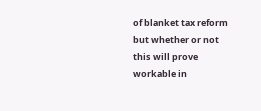of blanket tax reform but whether or not this will prove workable in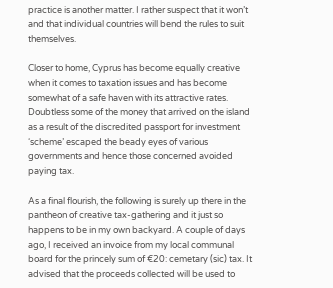practice is another matter. I rather suspect that it won’t and that individual countries will bend the rules to suit themselves.

Closer to home, Cyprus has become equally creative when it comes to taxation issues and has become somewhat of a safe haven with its attractive rates. Doubtless some of the money that arrived on the island as a result of the discredited passport for investment ‘scheme’ escaped the beady eyes of various governments and hence those concerned avoided paying tax.

As a final flourish, the following is surely up there in the pantheon of creative tax-gathering and it just so happens to be in my own backyard. A couple of days ago, I received an invoice from my local communal board for the princely sum of €20: cemetary (sic) tax. It advised that the proceeds collected will be used to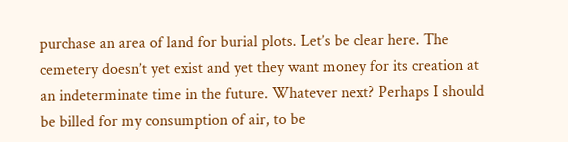purchase an area of land for burial plots. Let’s be clear here. The cemetery doesn’t yet exist and yet they want money for its creation at an indeterminate time in the future. Whatever next? Perhaps I should be billed for my consumption of air, to be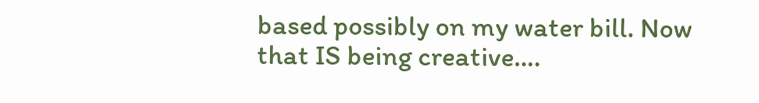based possibly on my water bill. Now that IS being creative….